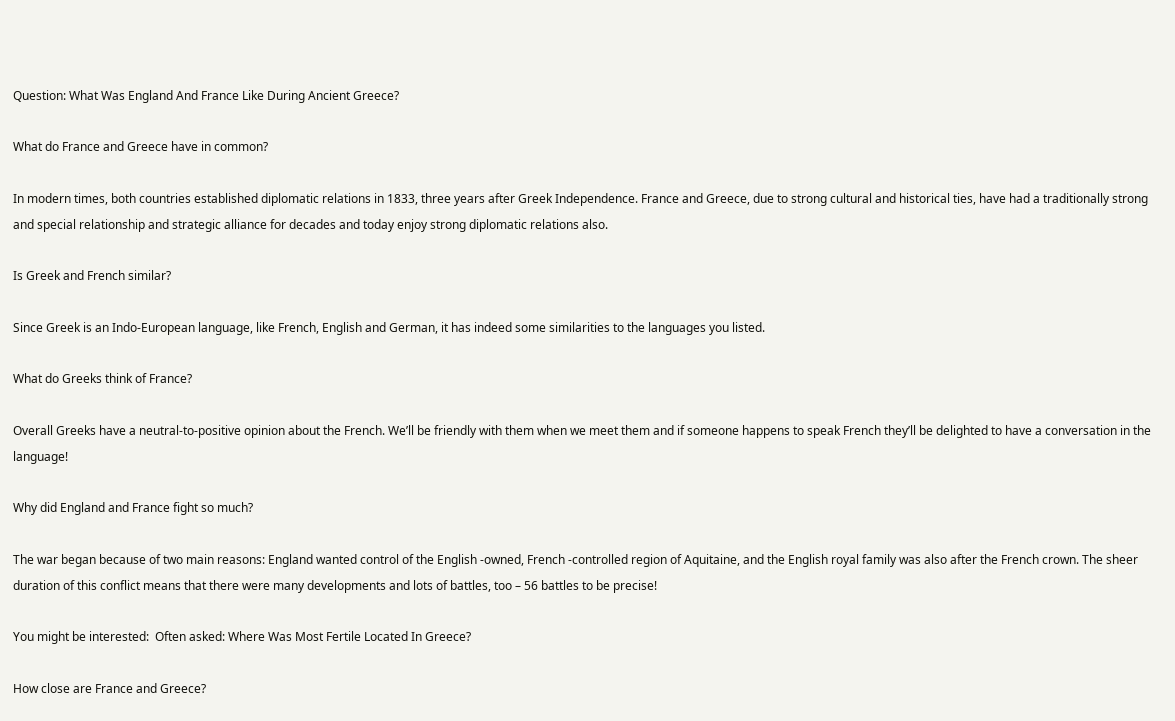Question: What Was England And France Like During Ancient Greece?

What do France and Greece have in common?

In modern times, both countries established diplomatic relations in 1833, three years after Greek Independence. France and Greece, due to strong cultural and historical ties, have had a traditionally strong and special relationship and strategic alliance for decades and today enjoy strong diplomatic relations also.

Is Greek and French similar?

Since Greek is an Indo-European language, like French, English and German, it has indeed some similarities to the languages you listed.

What do Greeks think of France?

Overall Greeks have a neutral-to-positive opinion about the French. We’ll be friendly with them when we meet them and if someone happens to speak French they’ll be delighted to have a conversation in the language!

Why did England and France fight so much?

The war began because of two main reasons: England wanted control of the English -owned, French -controlled region of Aquitaine, and the English royal family was also after the French crown. The sheer duration of this conflict means that there were many developments and lots of battles, too – 56 battles to be precise!

You might be interested:  Often asked: Where Was Most Fertile Located In Greece?

How close are France and Greece?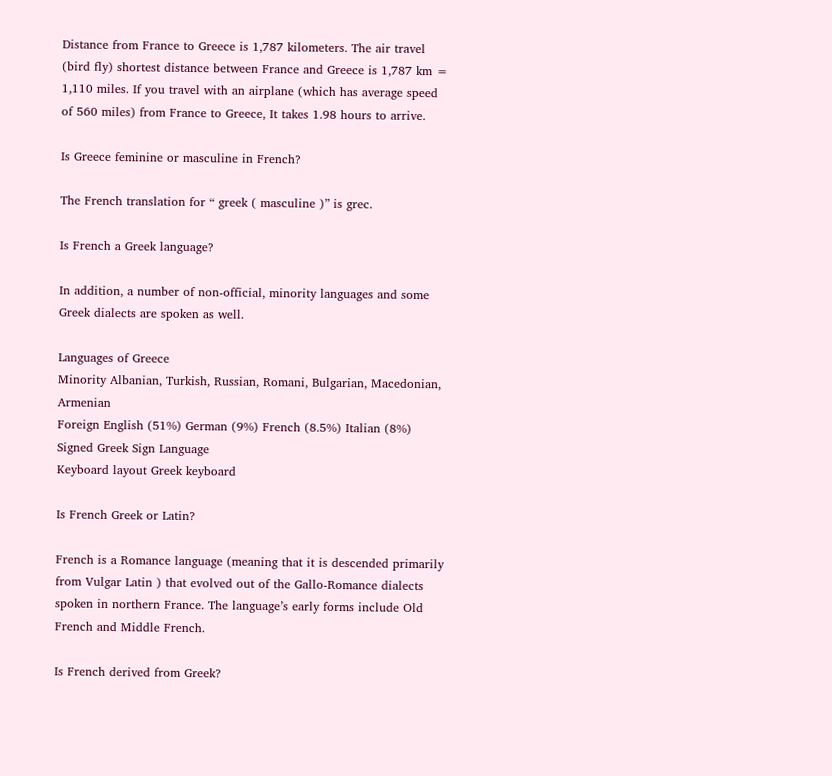Distance from France to Greece is 1,787 kilometers. The air travel (bird fly) shortest distance between France and Greece is 1,787 km = 1,110 miles. If you travel with an airplane (which has average speed of 560 miles) from France to Greece, It takes 1.98 hours to arrive.

Is Greece feminine or masculine in French?

The French translation for “ greek ( masculine )” is grec.

Is French a Greek language?

In addition, a number of non-official, minority languages and some Greek dialects are spoken as well.

Languages of Greece
Minority Albanian, Turkish, Russian, Romani, Bulgarian, Macedonian, Armenian
Foreign English (51%) German (9%) French (8.5%) Italian (8%)
Signed Greek Sign Language
Keyboard layout Greek keyboard

Is French Greek or Latin?

French is a Romance language (meaning that it is descended primarily from Vulgar Latin ) that evolved out of the Gallo-Romance dialects spoken in northern France. The language’s early forms include Old French and Middle French.

Is French derived from Greek?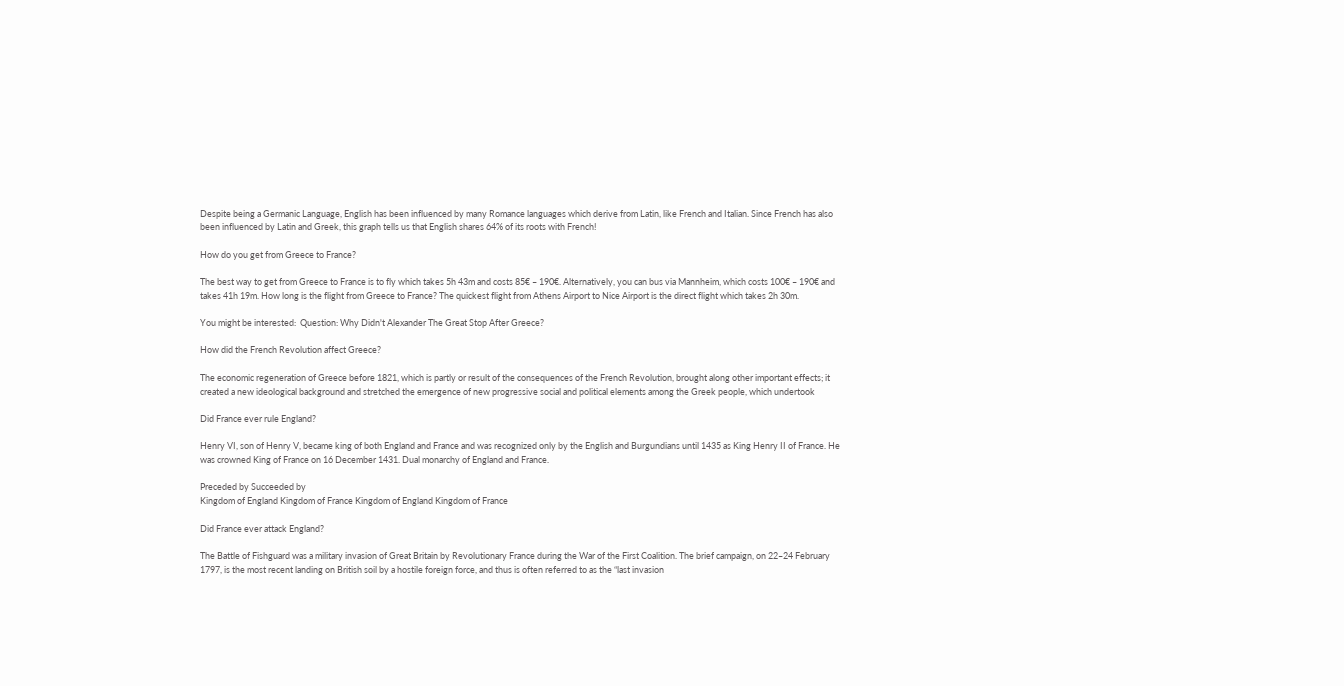Despite being a Germanic Language, English has been influenced by many Romance languages which derive from Latin, like French and Italian. Since French has also been influenced by Latin and Greek, this graph tells us that English shares 64% of its roots with French!

How do you get from Greece to France?

The best way to get from Greece to France is to fly which takes 5h 43m and costs 85€ – 190€. Alternatively, you can bus via Mannheim, which costs 100€ – 190€ and takes 41h 19m. How long is the flight from Greece to France? The quickest flight from Athens Airport to Nice Airport is the direct flight which takes 2h 30m.

You might be interested:  Question: Why Didn't Alexander The Great Stop After Greece?

How did the French Revolution affect Greece?

The economic regeneration of Greece before 1821, which is partly or result of the consequences of the French Revolution, brought along other important effects; it created a new ideological background and stretched the emergence of new progressive social and political elements among the Greek people, which undertook

Did France ever rule England?

Henry VI, son of Henry V, became king of both England and France and was recognized only by the English and Burgundians until 1435 as King Henry II of France. He was crowned King of France on 16 December 1431. Dual monarchy of England and France.

Preceded by Succeeded by
Kingdom of England Kingdom of France Kingdom of England Kingdom of France

Did France ever attack England?

The Battle of Fishguard was a military invasion of Great Britain by Revolutionary France during the War of the First Coalition. The brief campaign, on 22–24 February 1797, is the most recent landing on British soil by a hostile foreign force, and thus is often referred to as the “last invasion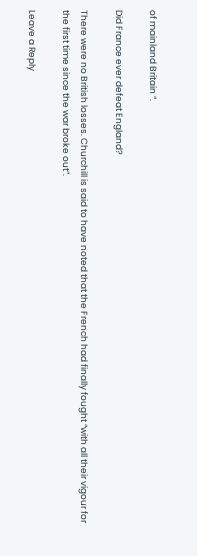of mainland Britain “.

Did France ever defeat England?

There were no British losses. Churchill is said to have noted that the French had finally fought “with all their vigour for the first time since the war broke out”.

Leave a Reply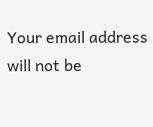Your email address will not be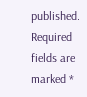published. Required fields are marked *